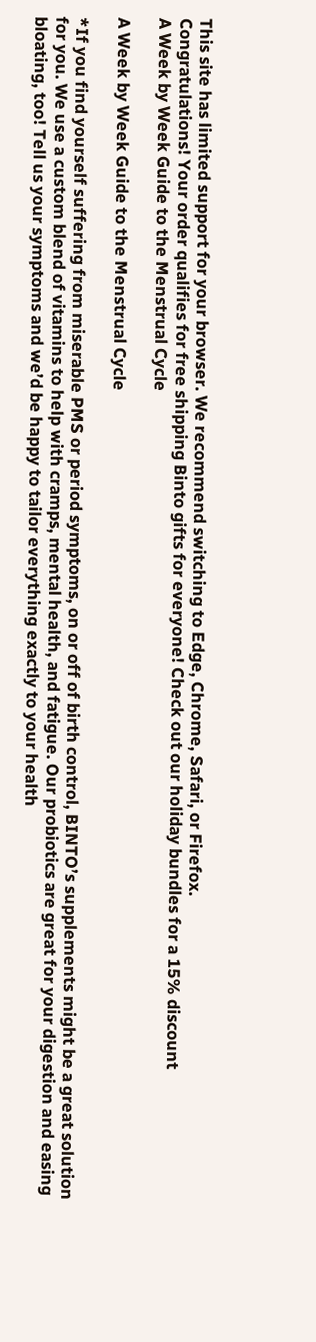This site has limited support for your browser. We recommend switching to Edge, Chrome, Safari, or Firefox.
Congratulations! Your order qualifies for free shipping Binto gifts for everyone! Check out our holiday bundles for a 15% discount
A Week by Week Guide to the Menstrual Cycle

A Week by Week Guide to the Menstrual Cycle

*If you find yourself suffering from miserable PMS or period symptoms, on or off of birth control, BINTO’s supplements might be a great solution for you. We use a custom blend of vitamins to help with cramps, mental health, and fatigue. Our probiotics are great for your digestion and easing bloating, too! Tell us your symptoms and we’d be happy to tailor everything exactly to your health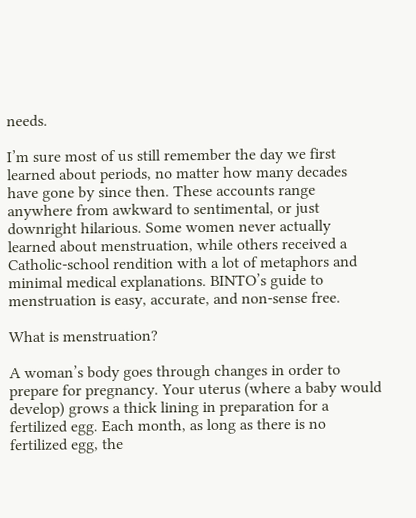needs.

I’m sure most of us still remember the day we first learned about periods, no matter how many decades have gone by since then. These accounts range anywhere from awkward to sentimental, or just downright hilarious. Some women never actually learned about menstruation, while others received a Catholic-school rendition with a lot of metaphors and minimal medical explanations. BINTO’s guide to menstruation is easy, accurate, and non-sense free.

What is menstruation?

A woman’s body goes through changes in order to prepare for pregnancy. Your uterus (where a baby would develop) grows a thick lining in preparation for a fertilized egg. Each month, as long as there is no fertilized egg, the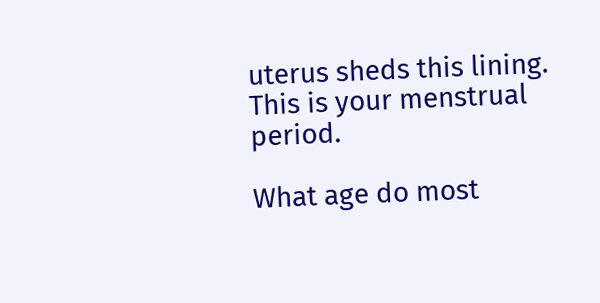uterus sheds this lining. This is your menstrual period.

What age do most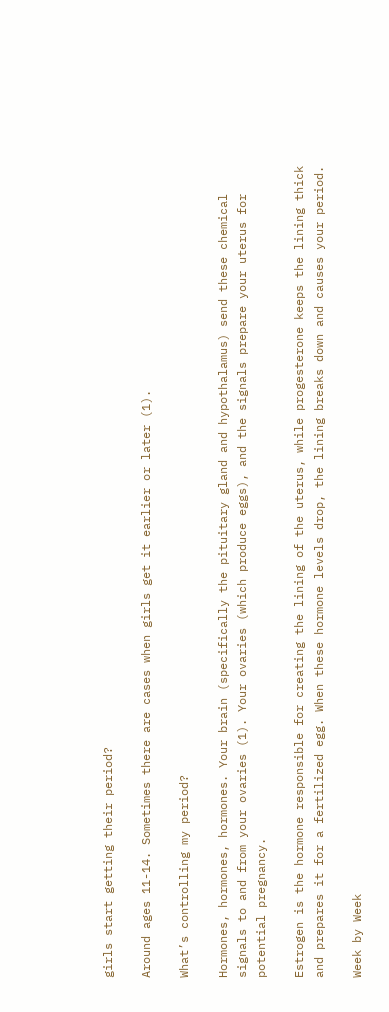girls start getting their period?

Around ages 11-14. Sometimes there are cases when girls get it earlier or later (1).

What’s controlling my period?

Hormones, hormones, hormones. Your brain (specifically the pituitary gland and hypothalamus) send these chemical signals to and from your ovaries (1). Your ovaries (which produce eggs), and the signals prepare your uterus for potential pregnancy.

Estrogen is the hormone responsible for creating the lining of the uterus, while progesterone keeps the lining thick and prepares it for a fertilized egg. When these hormone levels drop, the lining breaks down and causes your period.

Week by Week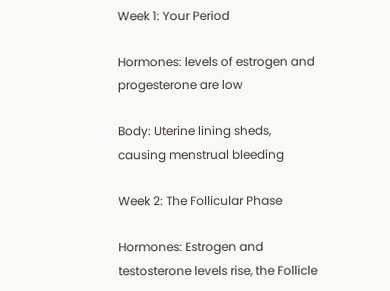Week 1: Your Period

Hormones: levels of estrogen and progesterone are low

Body: Uterine lining sheds, causing menstrual bleeding

Week 2: The Follicular Phase

Hormones: Estrogen and testosterone levels rise, the Follicle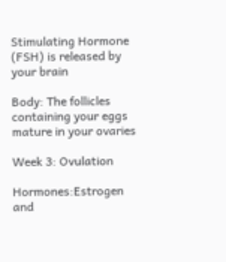Stimulating Hormone (FSH) is released by your brain

Body: The follicles containing your eggs mature in your ovaries

Week 3: Ovulation

Hormones:Estrogen and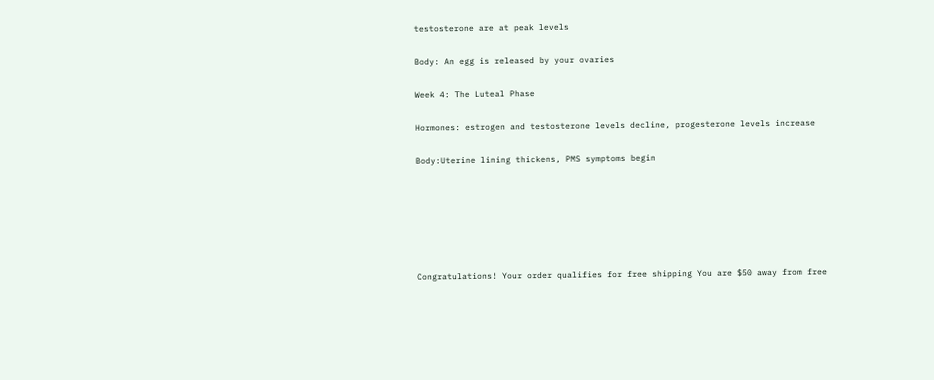testosterone are at peak levels

Body: An egg is released by your ovaries

Week 4: The Luteal Phase

Hormones: estrogen and testosterone levels decline, progesterone levels increase

Body:Uterine lining thickens, PMS symptoms begin






Congratulations! Your order qualifies for free shipping You are $50 away from free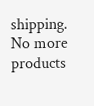shipping.
No more products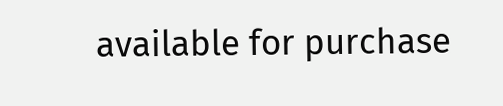available for purchase